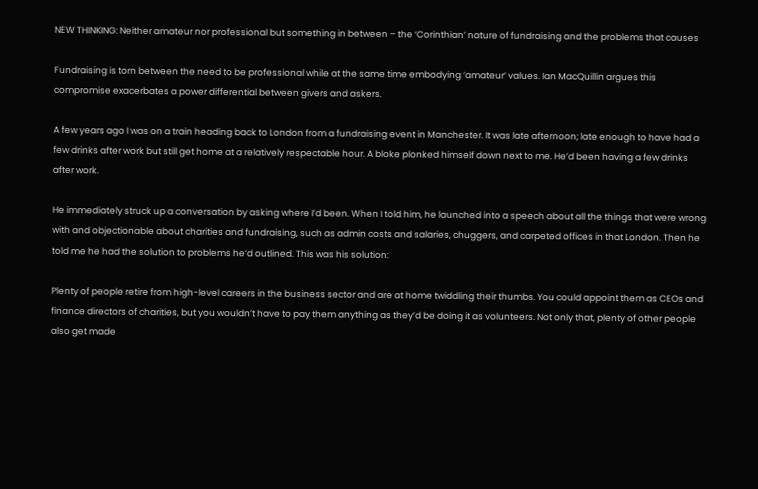NEW THINKING: Neither amateur nor professional but something in between – the ‘Corinthian’ nature of fundraising and the problems that causes

Fundraising is torn between the need to be professional while at the same time embodying ‘amateur’ values. Ian MacQuillin argues this compromise exacerbates a power differential between givers and askers.

A few years ago I was on a train heading back to London from a fundraising event in Manchester. It was late afternoon; late enough to have had a few drinks after work but still get home at a relatively respectable hour. A bloke plonked himself down next to me. He’d been having a few drinks after work.

He immediately struck up a conversation by asking where I’d been. When I told him, he launched into a speech about all the things that were wrong with and objectionable about charities and fundraising, such as admin costs and salaries, chuggers, and carpeted offices in that London. Then he told me he had the solution to problems he’d outlined. This was his solution:

Plenty of people retire from high-level careers in the business sector and are at home twiddling their thumbs. You could appoint them as CEOs and finance directors of charities, but you wouldn’t have to pay them anything as they’d be doing it as volunteers. Not only that, plenty of other people also get made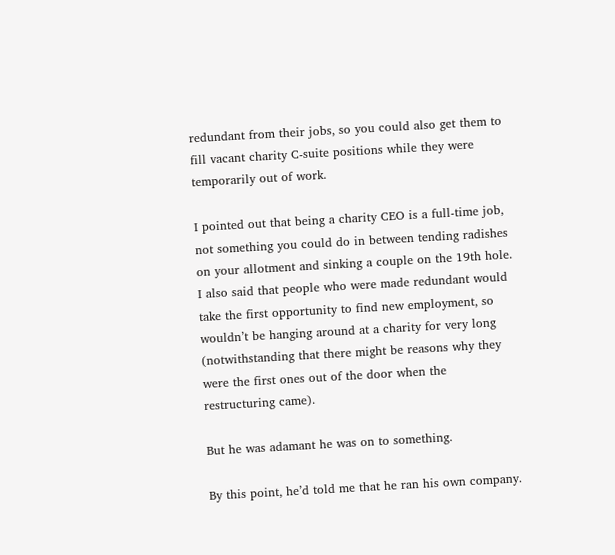redundant from their jobs, so you could also get them to fill vacant charity C-suite positions while they were temporarily out of work.

I pointed out that being a charity CEO is a full-time job, not something you could do in between tending radishes on your allotment and sinking a couple on the 19th hole. I also said that people who were made redundant would take the first opportunity to find new employment, so wouldn’t be hanging around at a charity for very long (notwithstanding that there might be reasons why they were the first ones out of the door when the restructuring came).

But he was adamant he was on to something.

By this point, he’d told me that he ran his own company.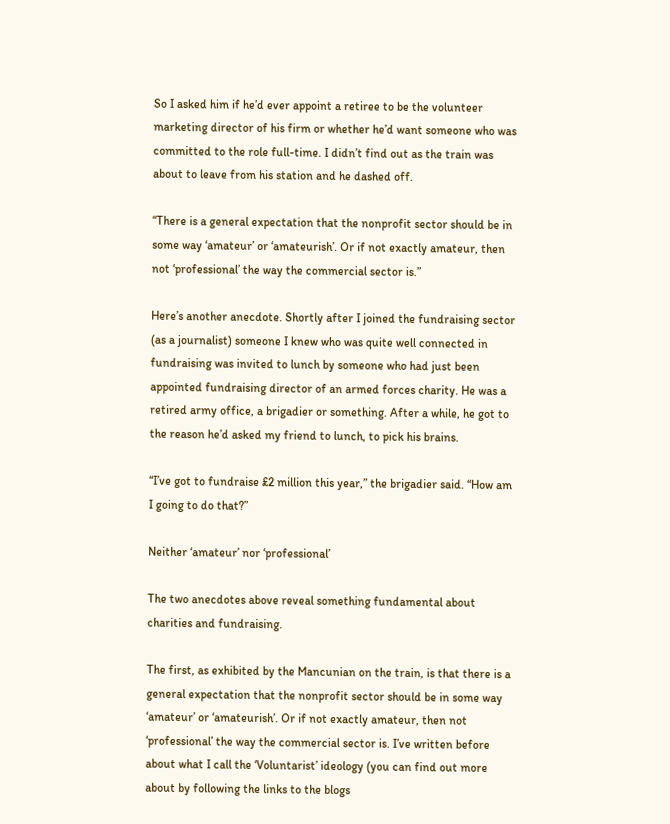So I asked him if he’d ever appoint a retiree to be the volunteer marketing director of his firm or whether he’d want someone who was committed to the role full-time. I didn’t find out as the train was about to leave from his station and he dashed off.

“There is a general expectation that the nonprofit sector should be in some way ‘amateur’ or ‘amateurish’. Or if not exactly amateur, then not ‘professional’ the way the commercial sector is.”

Here’s another anecdote. Shortly after I joined the fundraising sector (as a journalist) someone I knew who was quite well connected in fundraising was invited to lunch by someone who had just been appointed fundraising director of an armed forces charity. He was a retired army office, a brigadier or something. After a while, he got to the reason he’d asked my friend to lunch, to pick his brains.

“I’ve got to fundraise £2 million this year,” the brigadier said. “How am I going to do that?”

Neither ‘amateur’ nor ‘professional’

The two anecdotes above reveal something fundamental about charities and fundraising.

The first, as exhibited by the Mancunian on the train, is that there is a general expectation that the nonprofit sector should be in some way ‘amateur’ or ‘amateurish’. Or if not exactly amateur, then not ‘professional’ the way the commercial sector is. I’ve written before about what I call the ‘Voluntarist’ ideology (you can find out more about by following the links to the blogs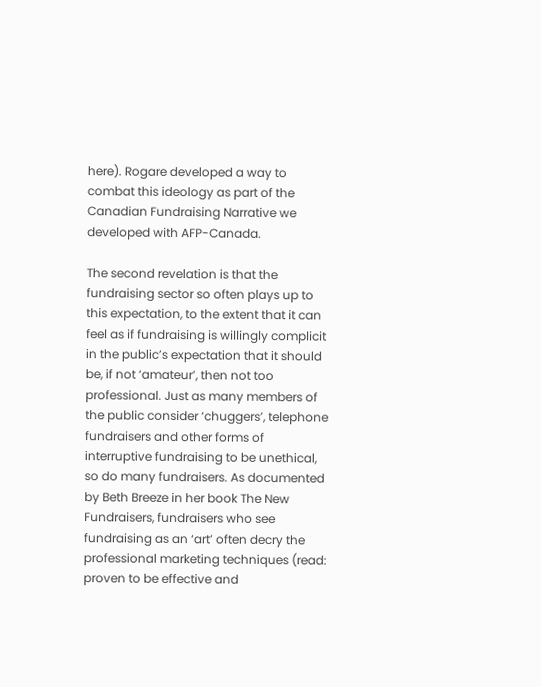here). Rogare developed a way to combat this ideology as part of the Canadian Fundraising Narrative we developed with AFP-Canada.

The second revelation is that the fundraising sector so often plays up to this expectation, to the extent that it can feel as if fundraising is willingly complicit in the public’s expectation that it should be, if not ‘amateur’, then not too professional. Just as many members of the public consider ‘chuggers’, telephone fundraisers and other forms of interruptive fundraising to be unethical, so do many fundraisers. As documented by Beth Breeze in her book The New Fundraisers, fundraisers who see fundraising as an ‘art’ often decry the professional marketing techniques (read: proven to be effective and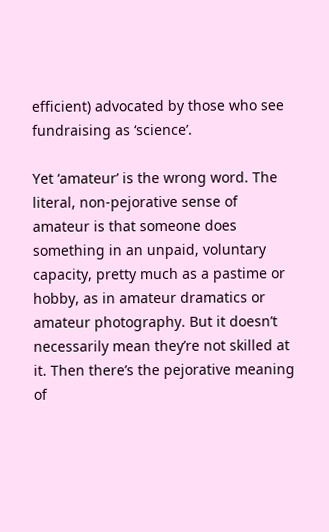efficient) advocated by those who see fundraising as ‘science’.

Yet ‘amateur’ is the wrong word. The literal, non-pejorative sense of amateur is that someone does something in an unpaid, voluntary capacity, pretty much as a pastime or hobby, as in amateur dramatics or amateur photography. But it doesn’t necessarily mean they’re not skilled at it. Then there’s the pejorative meaning of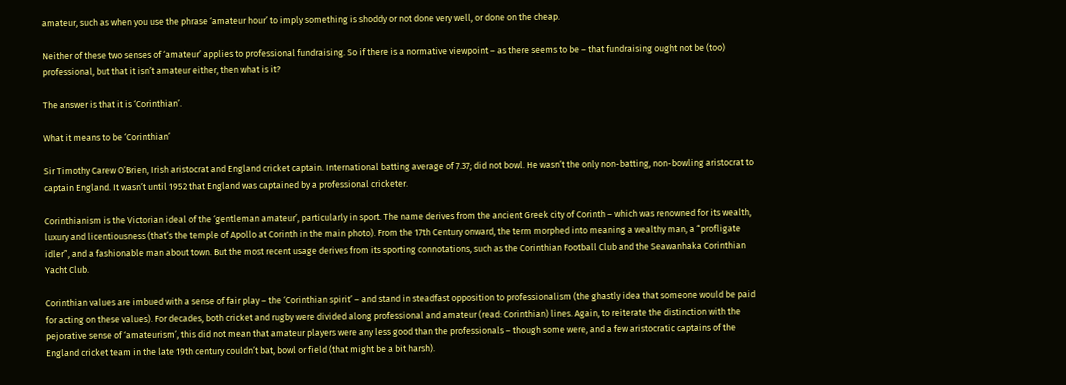amateur, such as when you use the phrase ‘amateur hour’ to imply something is shoddy or not done very well, or done on the cheap.

Neither of these two senses of ‘amateur’ applies to professional fundraising. So if there is a normative viewpoint – as there seems to be – that fundraising ought not be (too) professional, but that it isn’t amateur either, then what is it?

The answer is that it is ‘Corinthian’.

What it means to be ‘Corinthian’

Sir Timothy Carew O’Brien, Irish aristocrat and England cricket captain. International batting average of 7.37; did not bowl. He wasn’t the only non-batting, non-bowling aristocrat to captain England. It wasn’t until 1952 that England was captained by a professional cricketer.

Corinthianism is the Victorian ideal of the ‘gentleman amateur’, particularly in sport. The name derives from the ancient Greek city of Corinth – which was renowned for its wealth, luxury and licentiousness (that’s the temple of Apollo at Corinth in the main photo). From the 17th Century onward, the term morphed into meaning a wealthy man, a “profligate idler”, and a fashionable man about town. But the most recent usage derives from its sporting connotations, such as the Corinthian Football Club and the Seawanhaka Corinthian Yacht Club.

Corinthian values are imbued with a sense of fair play – the ‘Corinthian spirit’ – and stand in steadfast opposition to professionalism (the ghastly idea that someone would be paid for acting on these values). For decades, both cricket and rugby were divided along professional and amateur (read: Corinthian) lines. Again, to reiterate the distinction with the pejorative sense of ‘amateurism’, this did not mean that amateur players were any less good than the professionals – though some were, and a few aristocratic captains of the England cricket team in the late 19th century couldn’t bat, bowl or field (that might be a bit harsh).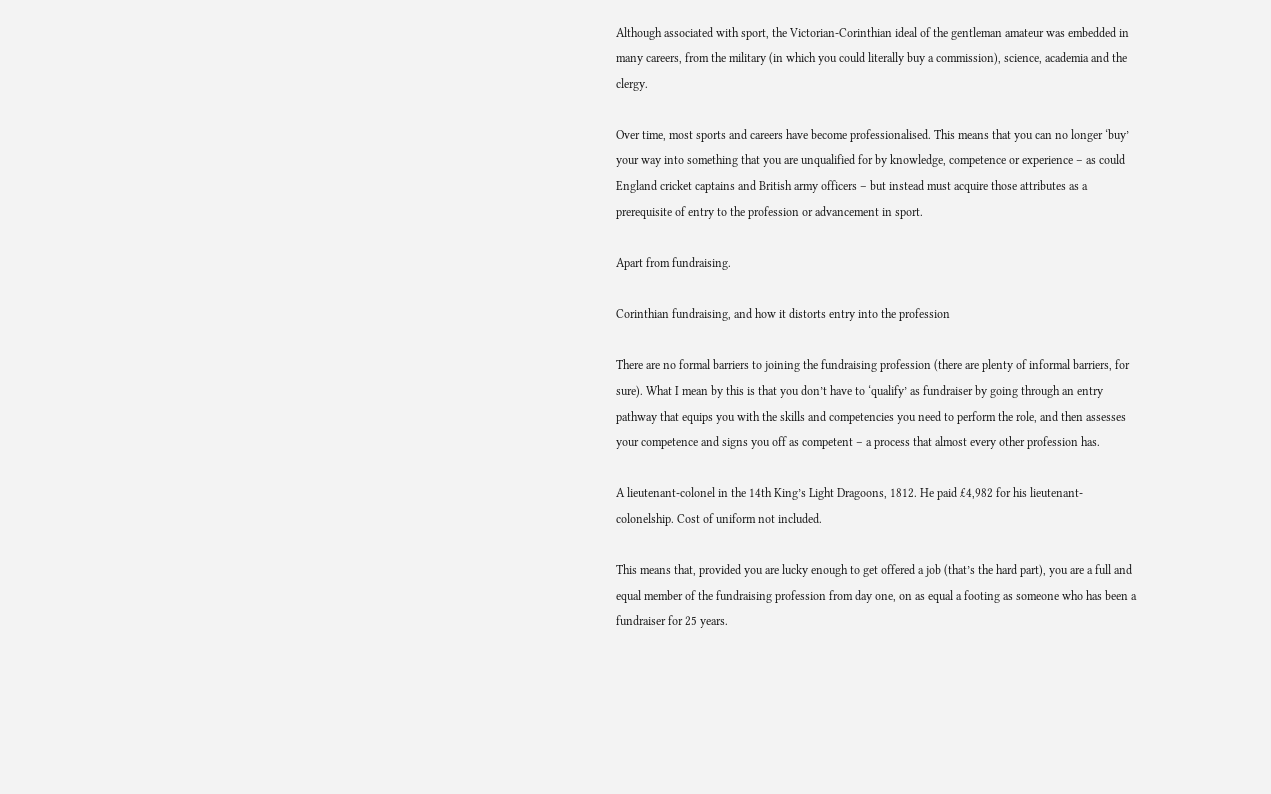Although associated with sport, the Victorian-Corinthian ideal of the gentleman amateur was embedded in many careers, from the military (in which you could literally buy a commission), science, academia and the clergy.

Over time, most sports and careers have become professionalised. This means that you can no longer ‘buy’ your way into something that you are unqualified for by knowledge, competence or experience – as could England cricket captains and British army officers – but instead must acquire those attributes as a prerequisite of entry to the profession or advancement in sport.

Apart from fundraising.

Corinthian fundraising, and how it distorts entry into the profession

There are no formal barriers to joining the fundraising profession (there are plenty of informal barriers, for sure). What I mean by this is that you don’t have to ‘qualify’ as fundraiser by going through an entry pathway that equips you with the skills and competencies you need to perform the role, and then assesses your competence and signs you off as competent – a process that almost every other profession has.

A lieutenant-colonel in the 14th King’s Light Dragoons, 1812. He paid £4,982 for his lieutenant-colonelship. Cost of uniform not included.

This means that, provided you are lucky enough to get offered a job (that’s the hard part), you are a full and equal member of the fundraising profession from day one, on as equal a footing as someone who has been a fundraiser for 25 years.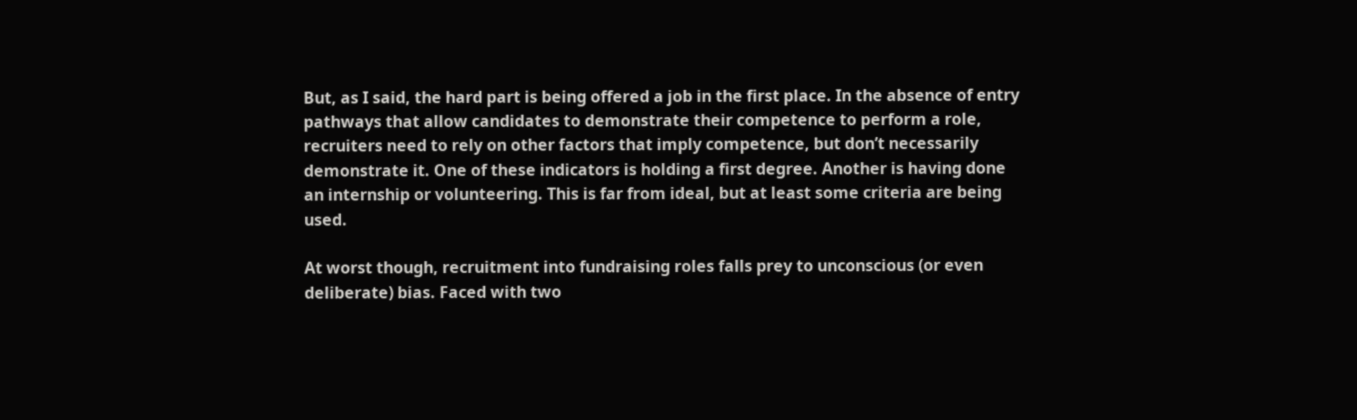But, as I said, the hard part is being offered a job in the first place. In the absence of entry pathways that allow candidates to demonstrate their competence to perform a role, recruiters need to rely on other factors that imply competence, but don’t necessarily demonstrate it. One of these indicators is holding a first degree. Another is having done an internship or volunteering. This is far from ideal, but at least some criteria are being used.

At worst though, recruitment into fundraising roles falls prey to unconscious (or even deliberate) bias. Faced with two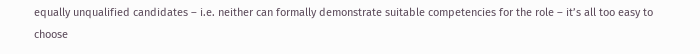equally unqualified candidates – i.e. neither can formally demonstrate suitable competencies for the role – it’s all too easy to choose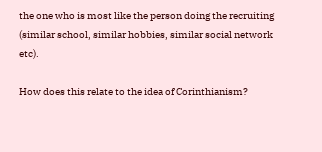the one who is most like the person doing the recruiting (similar school, similar hobbies, similar social network etc).

How does this relate to the idea of Corinthianism?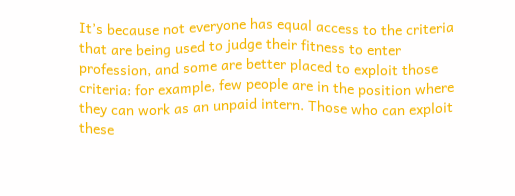It’s because not everyone has equal access to the criteria that are being used to judge their fitness to enter profession, and some are better placed to exploit those criteria: for example, few people are in the position where they can work as an unpaid intern. Those who can exploit these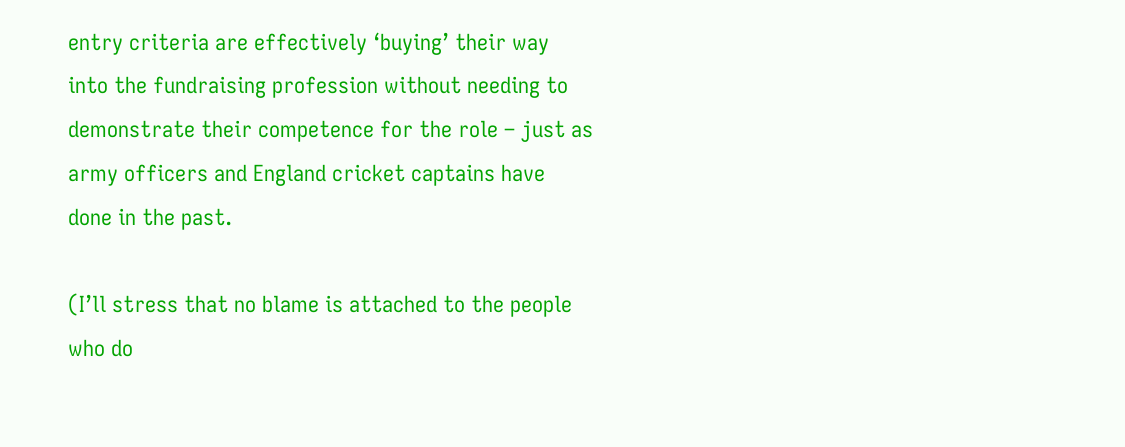entry criteria are effectively ‘buying’ their way into the fundraising profession without needing to demonstrate their competence for the role – just as army officers and England cricket captains have done in the past.

(I’ll stress that no blame is attached to the people who do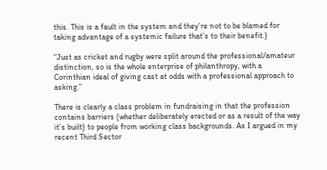this. This is a fault in the system and they’re not to be blamed for taking advantage of a systemic failure that’s to their benefit.)

“Just as cricket and rugby were split around the professional/amateur distinction, so is the whole enterprise of philanthropy, with a Corinthian ideal of giving cast at odds with a professional approach to asking.”

There is clearly a class problem in fundraising in that the profession contains barriers (whether deliberately erected or as a result of the way it’s built) to people from working class backgrounds. As I argued in my recent Third Sector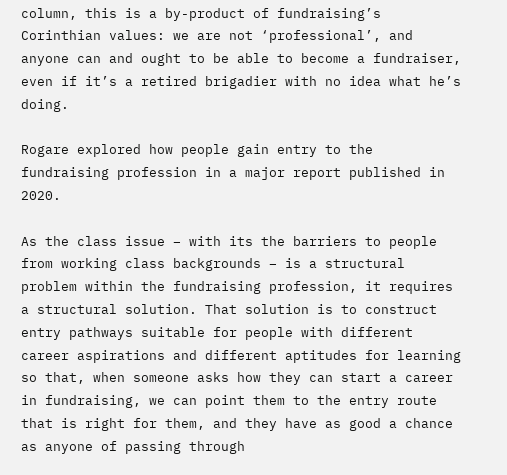column, this is a by-product of fundraising’s Corinthian values: we are not ‘professional’, and anyone can and ought to be able to become a fundraiser, even if it’s a retired brigadier with no idea what he’s doing.

Rogare explored how people gain entry to the fundraising profession in a major report published in 2020.

As the class issue – with its the barriers to people from working class backgrounds – is a structural problem within the fundraising profession, it requires a structural solution. That solution is to construct entry pathways suitable for people with different career aspirations and different aptitudes for learning so that, when someone asks how they can start a career in fundraising, we can point them to the entry route that is right for them, and they have as good a chance as anyone of passing through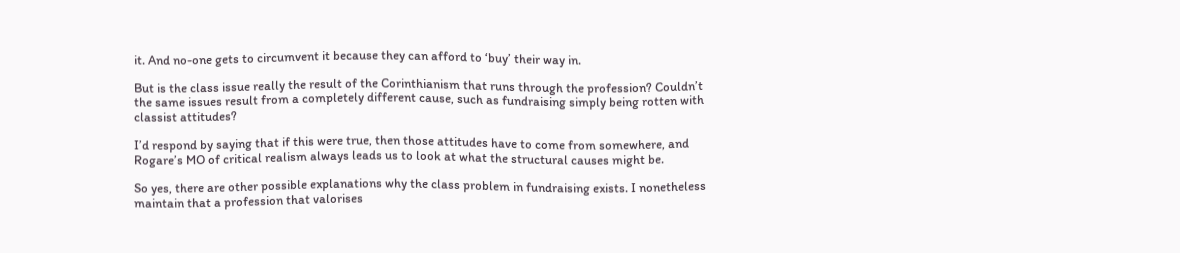it. And no-one gets to circumvent it because they can afford to ‘buy’ their way in.

But is the class issue really the result of the Corinthianism that runs through the profession? Couldn’t the same issues result from a completely different cause, such as fundraising simply being rotten with classist attitudes?

I’d respond by saying that if this were true, then those attitudes have to come from somewhere, and Rogare’s MO of critical realism always leads us to look at what the structural causes might be.

So yes, there are other possible explanations why the class problem in fundraising exists. I nonetheless maintain that a profession that valorises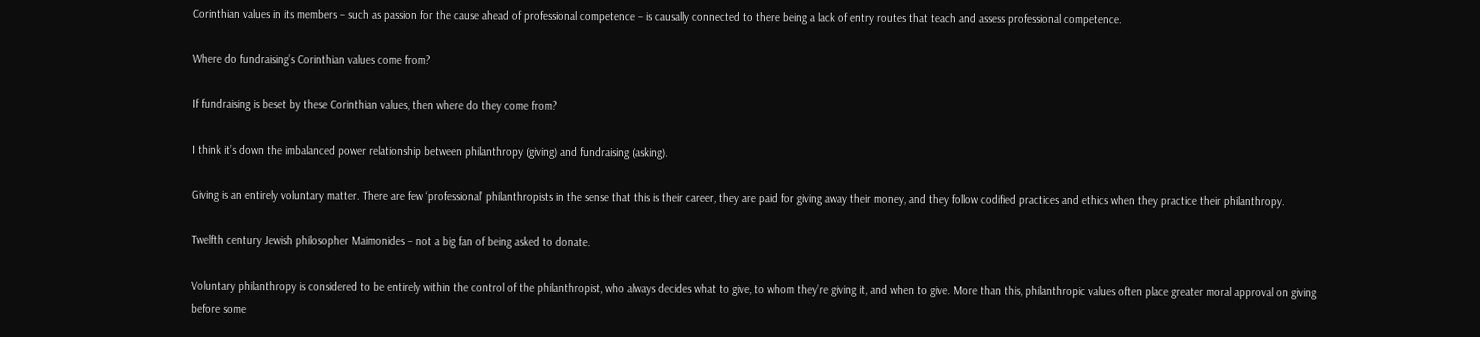Corinthian values in its members – such as passion for the cause ahead of professional competence – is causally connected to there being a lack of entry routes that teach and assess professional competence.

Where do fundraising’s Corinthian values come from?

If fundraising is beset by these Corinthian values, then where do they come from?

I think it’s down the imbalanced power relationship between philanthropy (giving) and fundraising (asking).

Giving is an entirely voluntary matter. There are few ‘professional’ philanthropists in the sense that this is their career, they are paid for giving away their money, and they follow codified practices and ethics when they practice their philanthropy.

Twelfth century Jewish philosopher Maimonides – not a big fan of being asked to donate.

Voluntary philanthropy is considered to be entirely within the control of the philanthropist, who always decides what to give, to whom they’re giving it, and when to give. More than this, philanthropic values often place greater moral approval on giving before some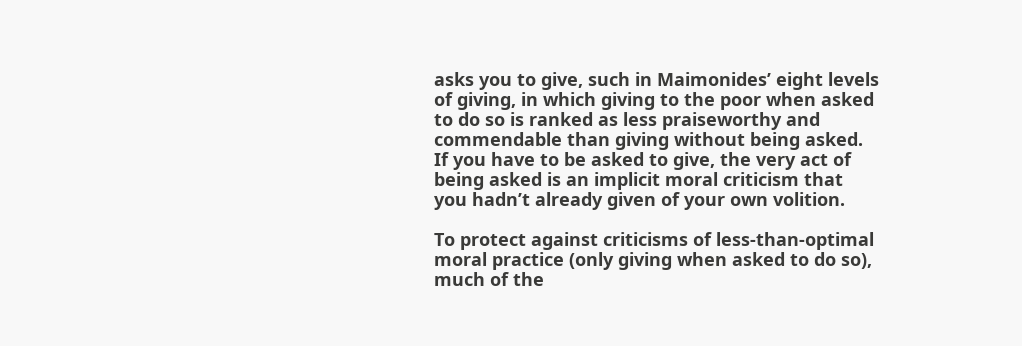asks you to give, such in Maimonides’ eight levels of giving, in which giving to the poor when asked to do so is ranked as less praiseworthy and commendable than giving without being asked. If you have to be asked to give, the very act of being asked is an implicit moral criticism that you hadn’t already given of your own volition.

To protect against criticisms of less-than-optimal moral practice (only giving when asked to do so), much of the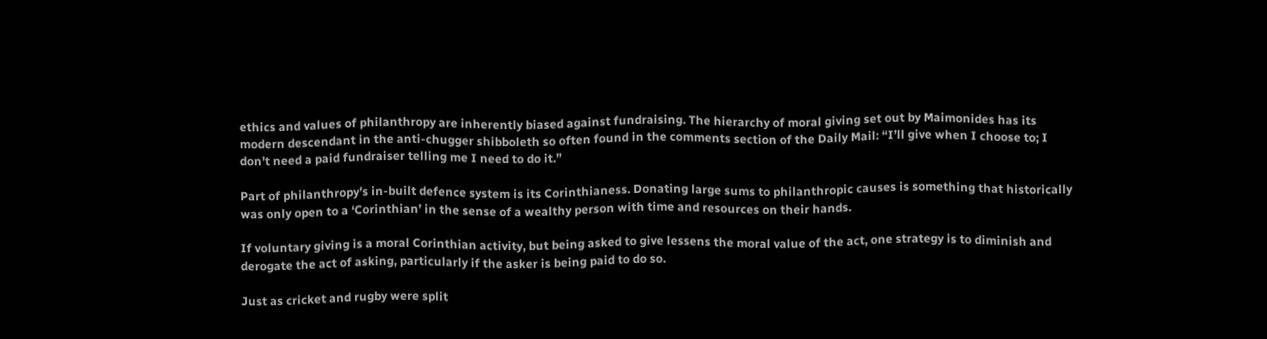ethics and values of philanthropy are inherently biased against fundraising. The hierarchy of moral giving set out by Maimonides has its modern descendant in the anti-chugger shibboleth so often found in the comments section of the Daily Mail: “I’ll give when I choose to; I don’t need a paid fundraiser telling me I need to do it.”

Part of philanthropy’s in-built defence system is its Corinthianess. Donating large sums to philanthropic causes is something that historically was only open to a ‘Corinthian’ in the sense of a wealthy person with time and resources on their hands.

If voluntary giving is a moral Corinthian activity, but being asked to give lessens the moral value of the act, one strategy is to diminish and derogate the act of asking, particularly if the asker is being paid to do so.

Just as cricket and rugby were split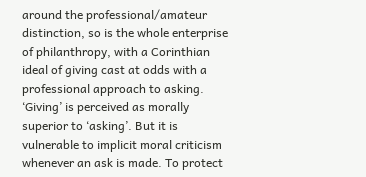around the professional/amateur distinction, so is the whole enterprise of philanthropy, with a Corinthian ideal of giving cast at odds with a professional approach to asking. ‘Giving’ is perceived as morally superior to ‘asking’. But it is vulnerable to implicit moral criticism whenever an ask is made. To protect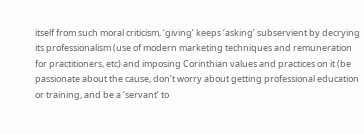itself from such moral criticism, ‘giving’ keeps ‘asking’ subservient by decrying its professionalism (use of modern marketing techniques and remuneration for practitioners, etc) and imposing Corinthian values and practices on it (be passionate about the cause, don’t worry about getting professional education or training, and be a ‘servant’ to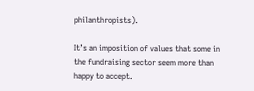philanthropists).

It’s an imposition of values that some in the fundraising sector seem more than happy to accept.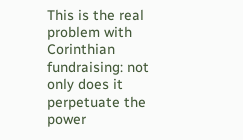This is the real problem with Corinthian fundraising: not only does it perpetuate the power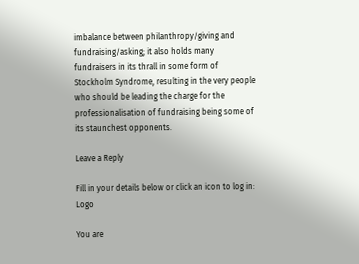imbalance between philanthropy/giving and fundraising/asking; it also holds many fundraisers in its thrall in some form of Stockholm Syndrome, resulting in the very people who should be leading the charge for the professionalisation of fundraising being some of its staunchest opponents.

Leave a Reply

Fill in your details below or click an icon to log in: Logo

You are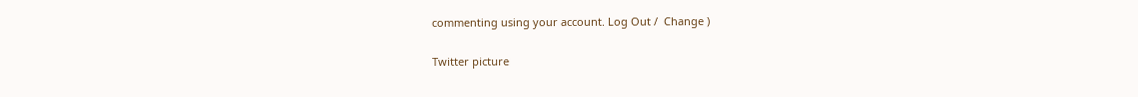commenting using your account. Log Out /  Change )

Twitter picture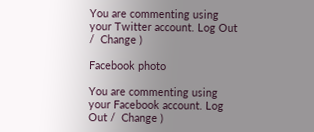You are commenting using your Twitter account. Log Out /  Change )

Facebook photo

You are commenting using your Facebook account. Log Out /  Change )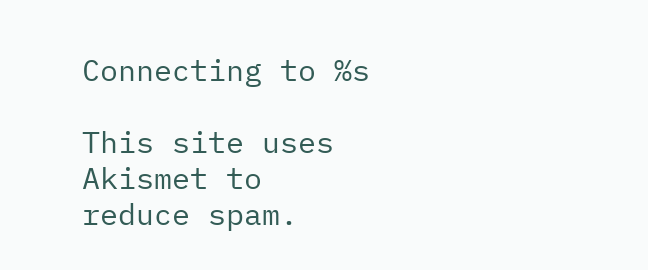Connecting to %s

This site uses Akismet to reduce spam.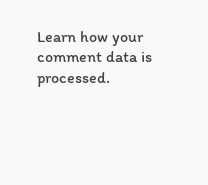Learn how your comment data is processed.